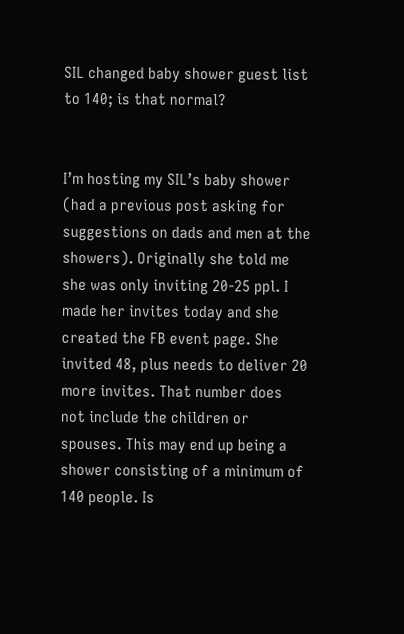SIL changed baby shower guest list to 140; is that normal?


I’m hosting my SIL’s baby shower (had a previous post asking for suggestions on dads and men at the showers). Originally she told me she was only inviting 20-25 ppl. I made her invites today and she created the FB event page. She invited 48, plus needs to deliver 20 more invites. That number does not include the children or spouses. This may end up being a shower consisting of a minimum of 140 people. Is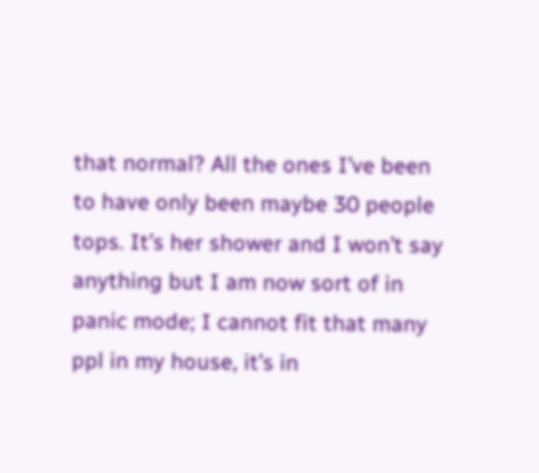that normal? All the ones I’ve been to have only been maybe 30 people tops. It’s her shower and I won’t say anything but I am now sort of in panic mode; I cannot fit that many ppl in my house, it’s in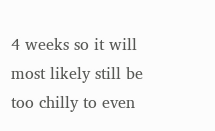4 weeks so it will most likely still be too chilly to even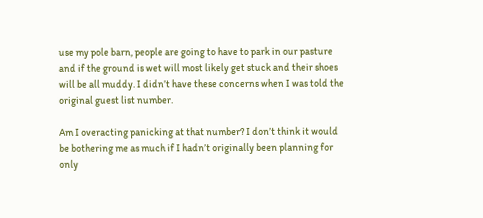use my pole barn, people are going to have to park in our pasture and if the ground is wet will most likely get stuck and their shoes will be all muddy. I didn’t have these concerns when I was told the original guest list number.

Am I overacting panicking at that number? I don’t think it would be bothering me as much if I hadn’t originally been planning for only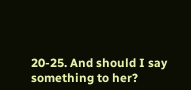20-25. And should I say something to her?